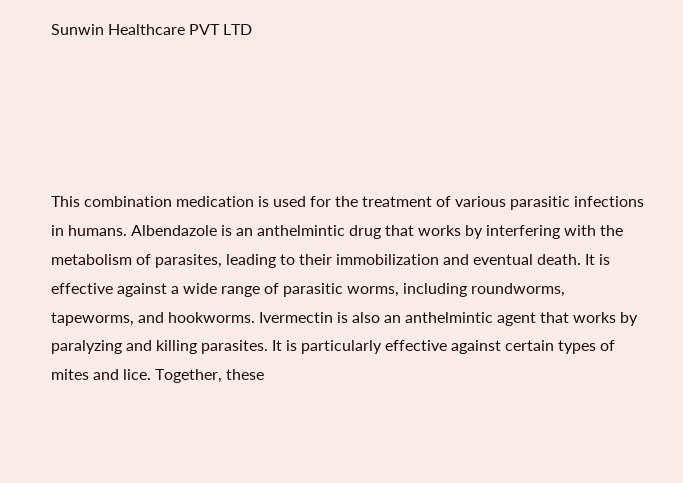Sunwin Healthcare PVT LTD





This combination medication is used for the treatment of various parasitic infections in humans. Albendazole is an anthelmintic drug that works by interfering with the metabolism of parasites, leading to their immobilization and eventual death. It is effective against a wide range of parasitic worms, including roundworms, tapeworms, and hookworms. Ivermectin is also an anthelmintic agent that works by paralyzing and killing parasites. It is particularly effective against certain types of mites and lice. Together, these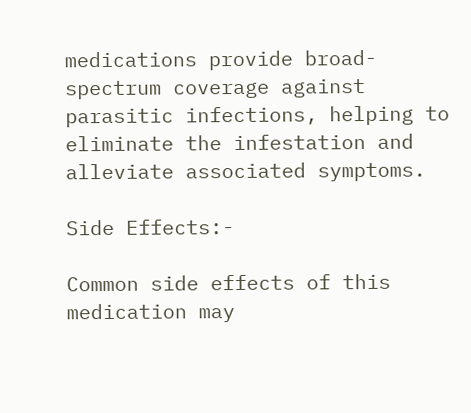medications provide broad-spectrum coverage against parasitic infections, helping to eliminate the infestation and alleviate associated symptoms.

Side Effects:-

Common side effects of this medication may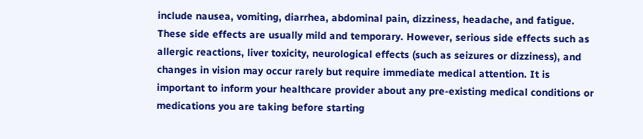include nausea, vomiting, diarrhea, abdominal pain, dizziness, headache, and fatigue. These side effects are usually mild and temporary. However, serious side effects such as allergic reactions, liver toxicity, neurological effects (such as seizures or dizziness), and changes in vision may occur rarely but require immediate medical attention. It is important to inform your healthcare provider about any pre-existing medical conditions or medications you are taking before starting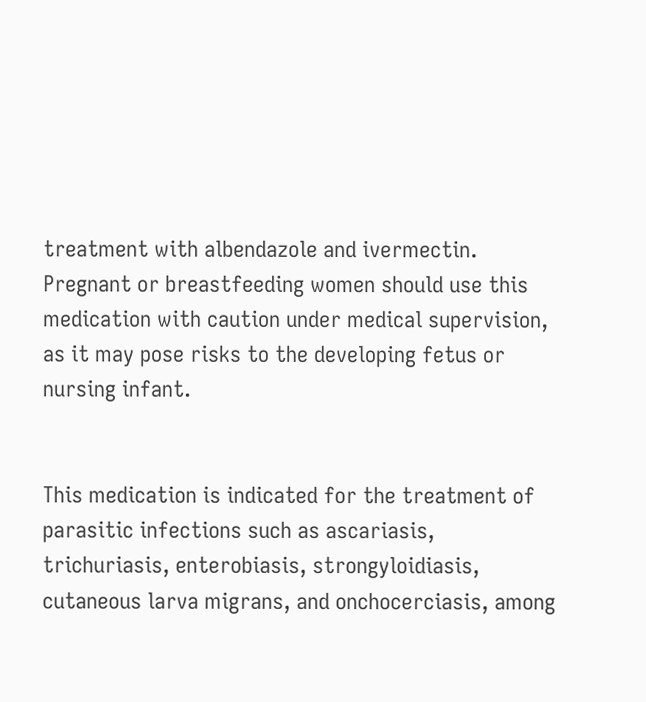treatment with albendazole and ivermectin. Pregnant or breastfeeding women should use this medication with caution under medical supervision, as it may pose risks to the developing fetus or nursing infant.


This medication is indicated for the treatment of parasitic infections such as ascariasis, trichuriasis, enterobiasis, strongyloidiasis, cutaneous larva migrans, and onchocerciasis, among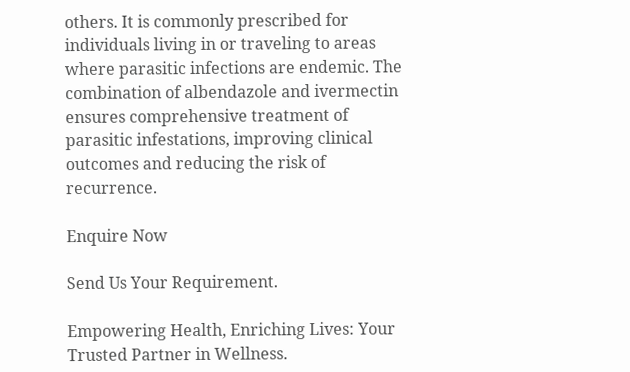others. It is commonly prescribed for individuals living in or traveling to areas where parasitic infections are endemic. The combination of albendazole and ivermectin ensures comprehensive treatment of parasitic infestations, improving clinical outcomes and reducing the risk of recurrence.

Enquire Now

Send Us Your Requirement.

Empowering Health, Enriching Lives: Your Trusted Partner in Wellness.